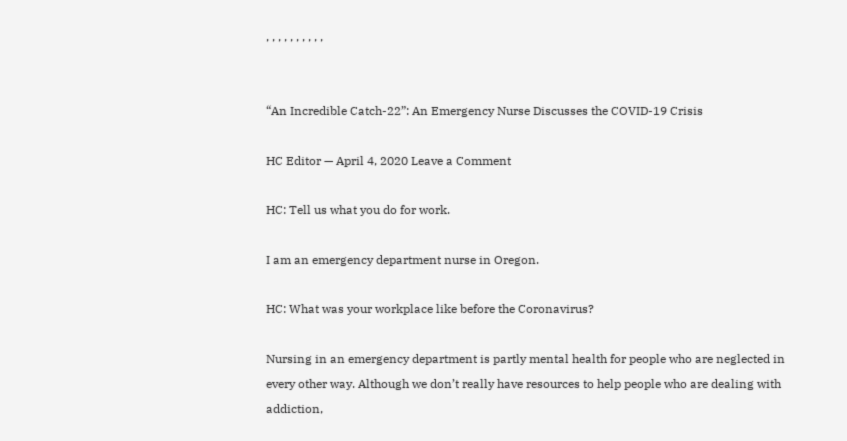, , , , , , , , , ,


“An Incredible Catch-22”: An Emergency Nurse Discusses the COVID-19 Crisis

HC Editor — April 4, 2020 Leave a Comment

HC: Tell us what you do for work.

I am an emergency department nurse in Oregon.

HC: What was your workplace like before the Coronavirus?

Nursing in an emergency department is partly mental health for people who are neglected in every other way. Although we don’t really have resources to help people who are dealing with addiction,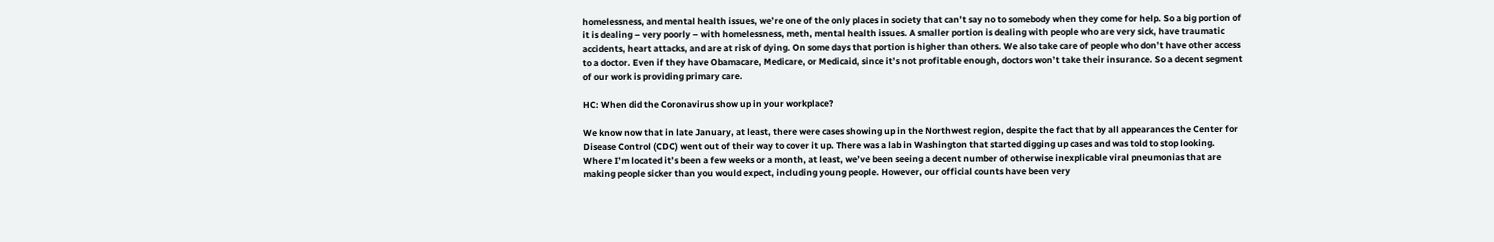homelessness, and mental health issues, we’re one of the only places in society that can’t say no to somebody when they come for help. So a big portion of it is dealing – very poorly – with homelessness, meth, mental health issues. A smaller portion is dealing with people who are very sick, have traumatic accidents, heart attacks, and are at risk of dying. On some days that portion is higher than others. We also take care of people who don’t have other access to a doctor. Even if they have Obamacare, Medicare, or Medicaid, since it’s not profitable enough, doctors won’t take their insurance. So a decent segment of our work is providing primary care.

HC: When did the Coronavirus show up in your workplace?

We know now that in late January, at least, there were cases showing up in the Northwest region, despite the fact that by all appearances the Center for Disease Control (CDC) went out of their way to cover it up. There was a lab in Washington that started digging up cases and was told to stop looking. Where I’m located it’s been a few weeks or a month, at least, we’ve been seeing a decent number of otherwise inexplicable viral pneumonias that are making people sicker than you would expect, including young people. However, our official counts have been very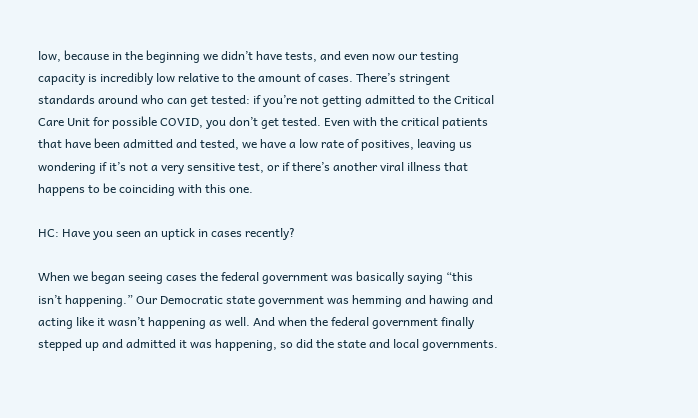low, because in the beginning we didn’t have tests, and even now our testing capacity is incredibly low relative to the amount of cases. There’s stringent standards around who can get tested: if you’re not getting admitted to the Critical Care Unit for possible COVID, you don’t get tested. Even with the critical patients that have been admitted and tested, we have a low rate of positives, leaving us wondering if it’s not a very sensitive test, or if there’s another viral illness that happens to be coinciding with this one.

HC: Have you seen an uptick in cases recently?

When we began seeing cases the federal government was basically saying “this isn’t happening.” Our Democratic state government was hemming and hawing and acting like it wasn’t happening as well. And when the federal government finally stepped up and admitted it was happening, so did the state and local governments.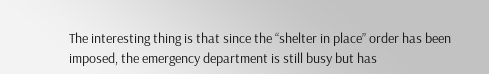The interesting thing is that since the “shelter in place” order has been imposed, the emergency department is still busy but has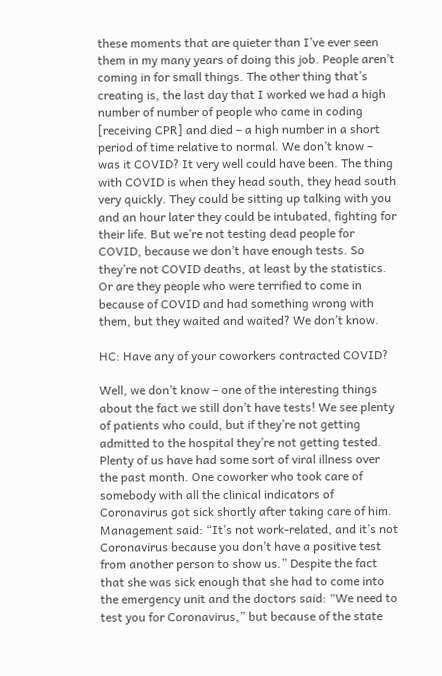these moments that are quieter than I’ve ever seen them in my many years of doing this job. People aren’t coming in for small things. The other thing that’s creating is, the last day that I worked we had a high number of number of people who came in coding [receiving CPR] and died – a high number in a short period of time relative to normal. We don’t know – was it COVID? It very well could have been. The thing with COVID is when they head south, they head south very quickly. They could be sitting up talking with you and an hour later they could be intubated, fighting for their life. But we’re not testing dead people for COVID, because we don’t have enough tests. So they’re not COVID deaths, at least by the statistics. Or are they people who were terrified to come in because of COVID and had something wrong with them, but they waited and waited? We don’t know.

HC: Have any of your coworkers contracted COVID?

Well, we don’t know – one of the interesting things about the fact we still don’t have tests! We see plenty of patients who could, but if they’re not getting admitted to the hospital they’re not getting tested. Plenty of us have had some sort of viral illness over the past month. One coworker who took care of somebody with all the clinical indicators of Coronavirus got sick shortly after taking care of him. Management said: “It’s not work-related, and it’s not Coronavirus because you don’t have a positive test from another person to show us.” Despite the fact that she was sick enough that she had to come into the emergency unit and the doctors said: “We need to test you for Coronavirus,” but because of the state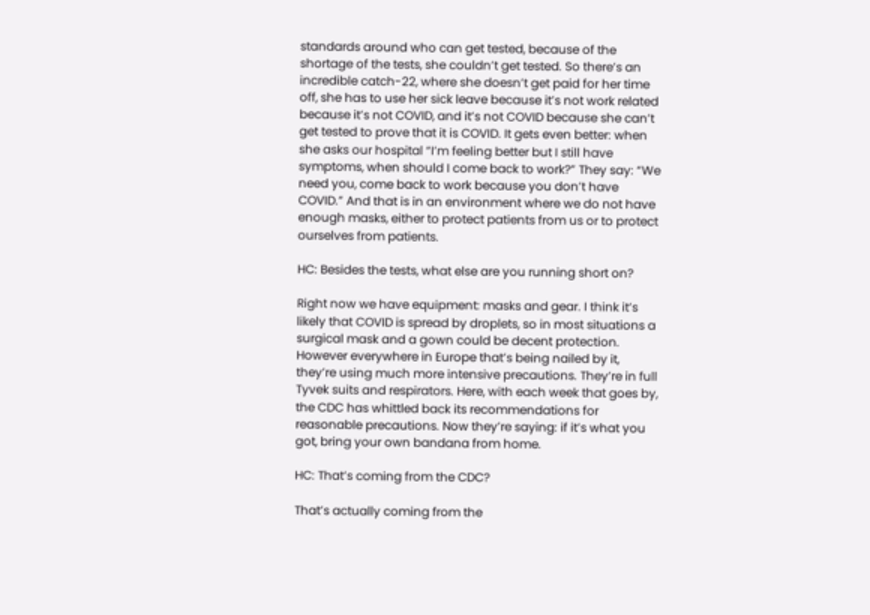standards around who can get tested, because of the shortage of the tests, she couldn’t get tested. So there’s an incredible catch-22, where she doesn’t get paid for her time off, she has to use her sick leave because it’s not work related because it’s not COVID, and it’s not COVID because she can’t get tested to prove that it is COVID. It gets even better: when she asks our hospital “I’m feeling better but I still have symptoms, when should I come back to work?” They say: “We need you, come back to work because you don’t have COVID.” And that is in an environment where we do not have enough masks, either to protect patients from us or to protect ourselves from patients.

HC: Besides the tests, what else are you running short on?

Right now we have equipment: masks and gear. I think it’s likely that COVID is spread by droplets, so in most situations a surgical mask and a gown could be decent protection. However everywhere in Europe that’s being nailed by it, they’re using much more intensive precautions. They’re in full Tyvek suits and respirators. Here, with each week that goes by, the CDC has whittled back its recommendations for reasonable precautions. Now they’re saying: if it’s what you got, bring your own bandana from home.

HC: That’s coming from the CDC?

That’s actually coming from the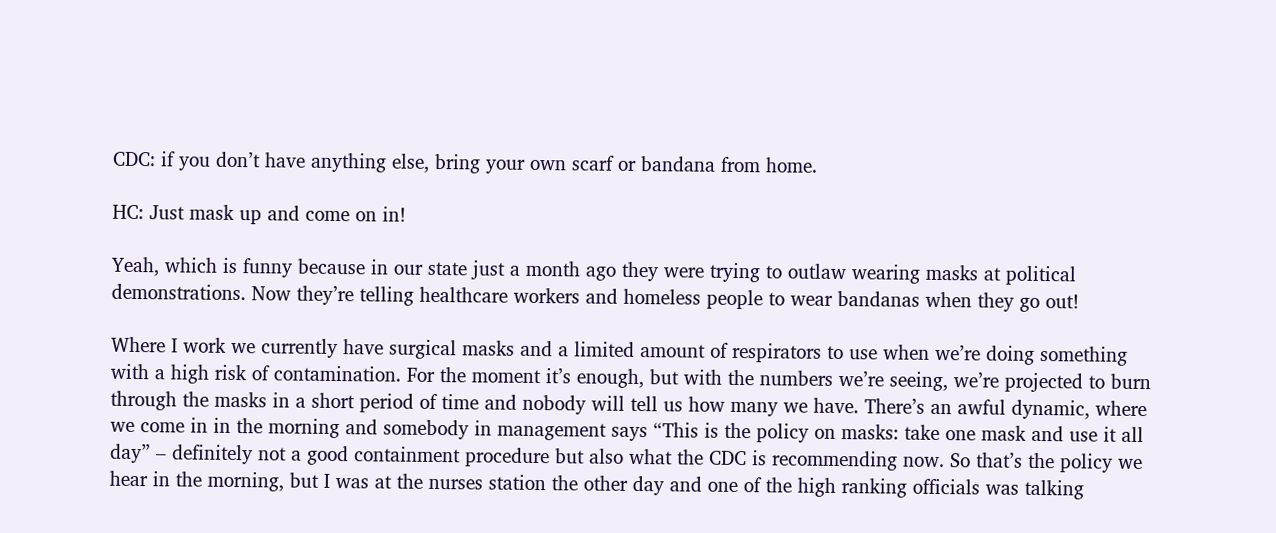CDC: if you don’t have anything else, bring your own scarf or bandana from home.

HC: Just mask up and come on in!

Yeah, which is funny because in our state just a month ago they were trying to outlaw wearing masks at political demonstrations. Now they’re telling healthcare workers and homeless people to wear bandanas when they go out!

Where I work we currently have surgical masks and a limited amount of respirators to use when we’re doing something with a high risk of contamination. For the moment it’s enough, but with the numbers we’re seeing, we’re projected to burn through the masks in a short period of time and nobody will tell us how many we have. There’s an awful dynamic, where we come in in the morning and somebody in management says “This is the policy on masks: take one mask and use it all day” – definitely not a good containment procedure but also what the CDC is recommending now. So that’s the policy we hear in the morning, but I was at the nurses station the other day and one of the high ranking officials was talking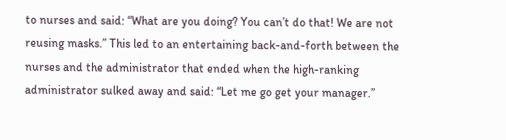to nurses and said: “What are you doing? You can’t do that! We are not reusing masks.” This led to an entertaining back-and-forth between the nurses and the administrator that ended when the high-ranking administrator sulked away and said: “Let me go get your manager.”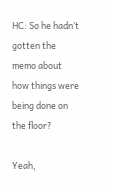HC: So he hadn’t gotten the memo about how things were being done on the floor?

Yeah,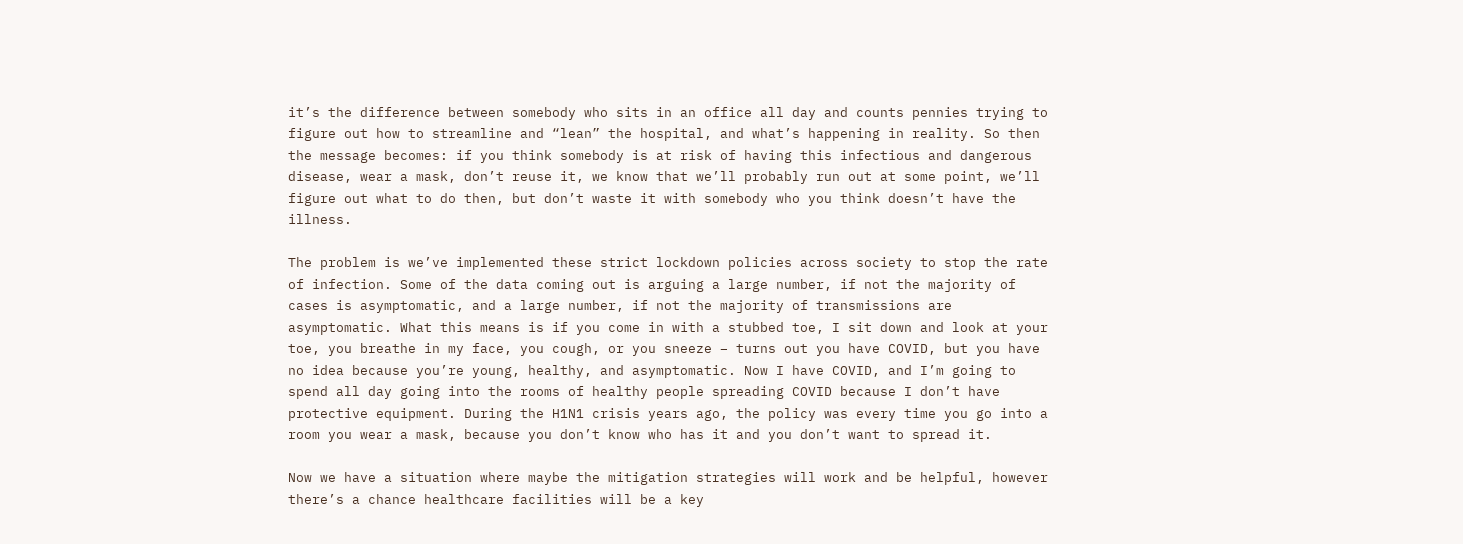it’s the difference between somebody who sits in an office all day and counts pennies trying to figure out how to streamline and “lean” the hospital, and what’s happening in reality. So then the message becomes: if you think somebody is at risk of having this infectious and dangerous disease, wear a mask, don’t reuse it, we know that we’ll probably run out at some point, we’ll figure out what to do then, but don’t waste it with somebody who you think doesn’t have the illness.

The problem is we’ve implemented these strict lockdown policies across society to stop the rate of infection. Some of the data coming out is arguing a large number, if not the majority of cases is asymptomatic, and a large number, if not the majority of transmissions are asymptomatic. What this means is if you come in with a stubbed toe, I sit down and look at your toe, you breathe in my face, you cough, or you sneeze – turns out you have COVID, but you have no idea because you’re young, healthy, and asymptomatic. Now I have COVID, and I’m going to spend all day going into the rooms of healthy people spreading COVID because I don’t have protective equipment. During the H1N1 crisis years ago, the policy was every time you go into a room you wear a mask, because you don’t know who has it and you don’t want to spread it.

Now we have a situation where maybe the mitigation strategies will work and be helpful, however there’s a chance healthcare facilities will be a key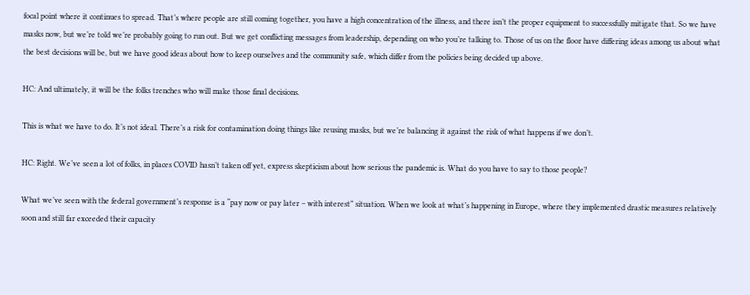focal point where it continues to spread. That’s where people are still coming together, you have a high concentration of the illness, and there isn’t the proper equipment to successfully mitigate that. So we have masks now, but we’re told we’re probably going to run out. But we get conflicting messages from leadership, depending on who you’re talking to. Those of us on the floor have differing ideas among us about what the best decisions will be, but we have good ideas about how to keep ourselves and the community safe, which differ from the policies being decided up above.

HC: And ultimately, it will be the folks trenches who will make those final decisions.

This is what we have to do. It’s not ideal. There’s a risk for contamination doing things like reusing masks, but we’re balancing it against the risk of what happens if we don’t.

HC: Right. We’ve seen a lot of folks, in places COVID hasn’t taken off yet, express skepticism about how serious the pandemic is. What do you have to say to those people?

What we’ve seen with the federal government’s response is a “pay now or pay later – with interest” situation. When we look at what’s happening in Europe, where they implemented drastic measures relatively soon and still far exceeded their capacity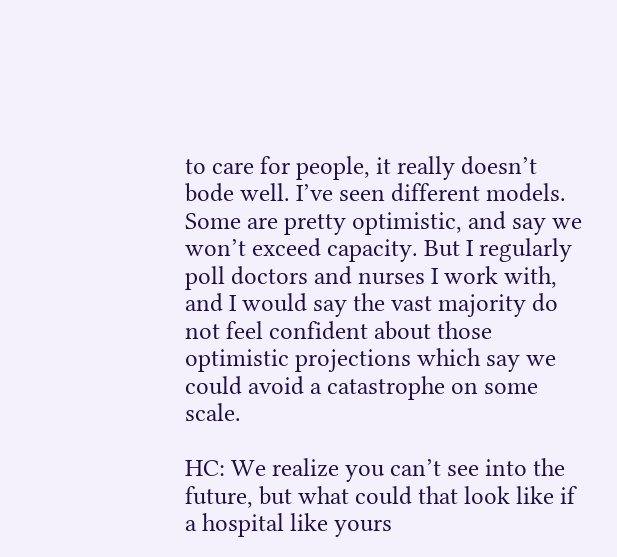to care for people, it really doesn’t bode well. I’ve seen different models. Some are pretty optimistic, and say we won’t exceed capacity. But I regularly poll doctors and nurses I work with, and I would say the vast majority do not feel confident about those optimistic projections which say we could avoid a catastrophe on some scale.

HC: We realize you can’t see into the future, but what could that look like if a hospital like yours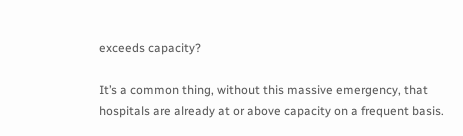exceeds capacity?

It’s a common thing, without this massive emergency, that hospitals are already at or above capacity on a frequent basis.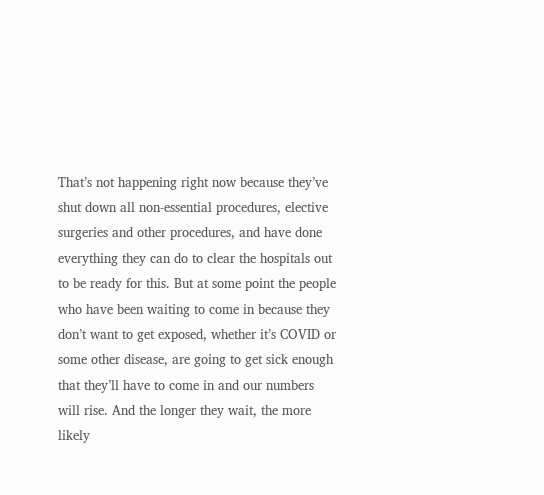That’s not happening right now because they’ve shut down all non-essential procedures, elective surgeries and other procedures, and have done everything they can do to clear the hospitals out to be ready for this. But at some point the people who have been waiting to come in because they don’t want to get exposed, whether it’s COVID or some other disease, are going to get sick enough that they’ll have to come in and our numbers will rise. And the longer they wait, the more likely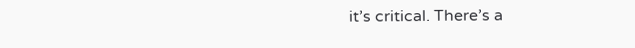it’s critical. There’s a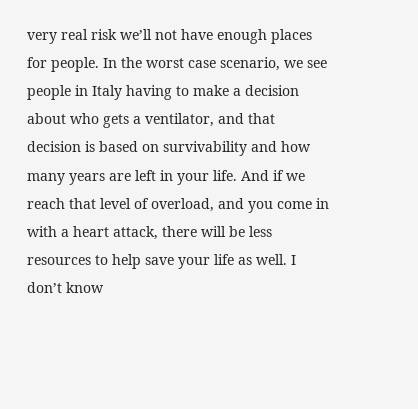very real risk we’ll not have enough places for people. In the worst case scenario, we see people in Italy having to make a decision about who gets a ventilator, and that decision is based on survivability and how many years are left in your life. And if we reach that level of overload, and you come in with a heart attack, there will be less resources to help save your life as well. I don’t know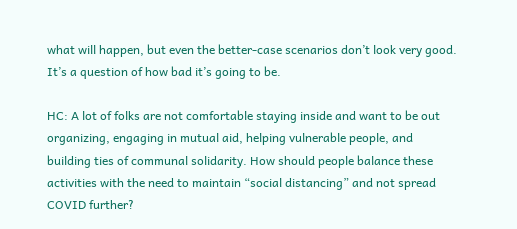what will happen, but even the better-case scenarios don’t look very good. It’s a question of how bad it’s going to be.

HC: A lot of folks are not comfortable staying inside and want to be out organizing, engaging in mutual aid, helping vulnerable people, and building ties of communal solidarity. How should people balance these activities with the need to maintain “social distancing” and not spread COVID further?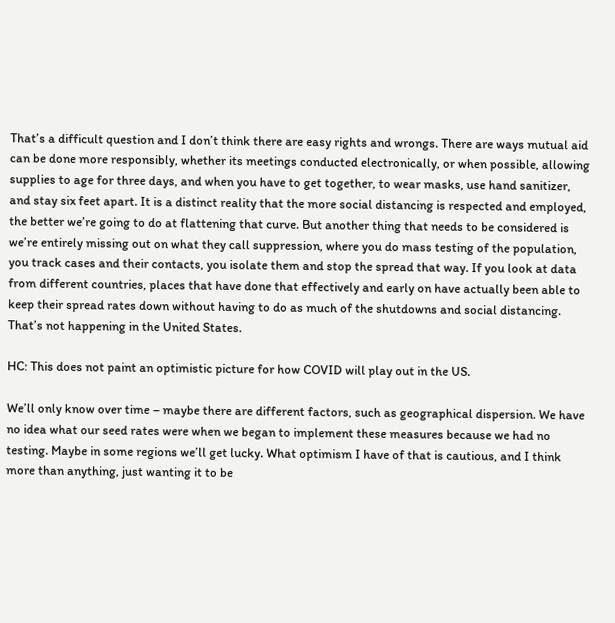That’s a difficult question and I don’t think there are easy rights and wrongs. There are ways mutual aid can be done more responsibly, whether its meetings conducted electronically, or when possible, allowing supplies to age for three days, and when you have to get together, to wear masks, use hand sanitizer, and stay six feet apart. It is a distinct reality that the more social distancing is respected and employed, the better we’re going to do at flattening that curve. But another thing that needs to be considered is we’re entirely missing out on what they call suppression, where you do mass testing of the population, you track cases and their contacts, you isolate them and stop the spread that way. If you look at data from different countries, places that have done that effectively and early on have actually been able to keep their spread rates down without having to do as much of the shutdowns and social distancing. That’s not happening in the United States.

HC: This does not paint an optimistic picture for how COVID will play out in the US.

We’ll only know over time – maybe there are different factors, such as geographical dispersion. We have no idea what our seed rates were when we began to implement these measures because we had no testing. Maybe in some regions we’ll get lucky. What optimism I have of that is cautious, and I think more than anything, just wanting it to be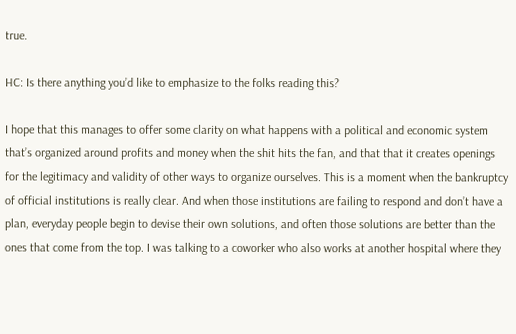true.

HC: Is there anything you’d like to emphasize to the folks reading this?

I hope that this manages to offer some clarity on what happens with a political and economic system that’s organized around profits and money when the shit hits the fan, and that that it creates openings for the legitimacy and validity of other ways to organize ourselves. This is a moment when the bankruptcy of official institutions is really clear. And when those institutions are failing to respond and don’t have a plan, everyday people begin to devise their own solutions, and often those solutions are better than the ones that come from the top. I was talking to a coworker who also works at another hospital where they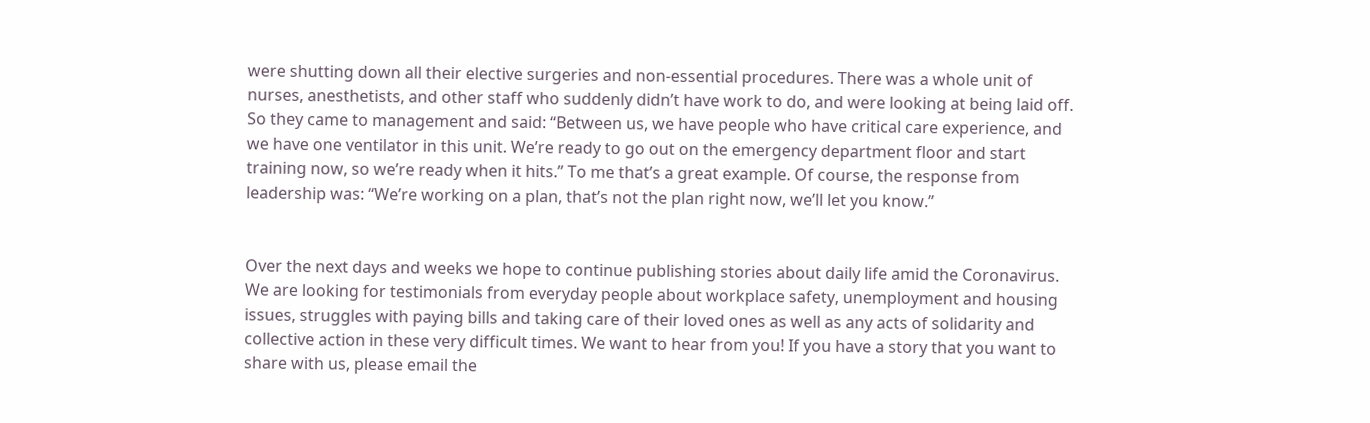were shutting down all their elective surgeries and non-essential procedures. There was a whole unit of nurses, anesthetists, and other staff who suddenly didn’t have work to do, and were looking at being laid off. So they came to management and said: “Between us, we have people who have critical care experience, and we have one ventilator in this unit. We’re ready to go out on the emergency department floor and start training now, so we’re ready when it hits.” To me that’s a great example. Of course, the response from leadership was: “We’re working on a plan, that’s not the plan right now, we’ll let you know.”


Over the next days and weeks we hope to continue publishing stories about daily life amid the Coronavirus. We are looking for testimonials from everyday people about workplace safety, unemployment and housing issues, struggles with paying bills and taking care of their loved ones as well as any acts of solidarity and collective action in these very difficult times. We want to hear from you! If you have a story that you want to share with us, please email the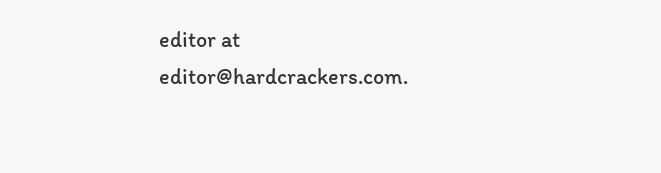editor at editor@hardcrackers.com.